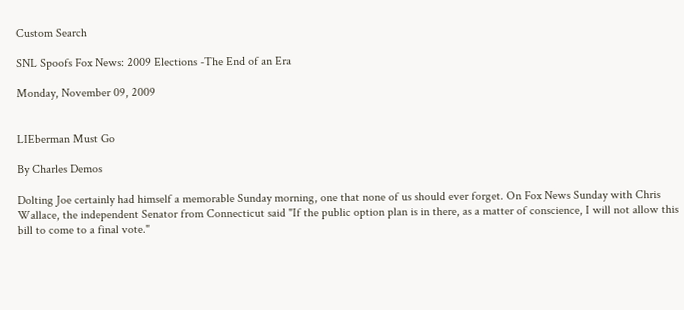Custom Search

SNL Spoofs Fox News: 2009 Elections -The End of an Era

Monday, November 09, 2009


LIEberman Must Go

By Charles Demos

Dolting Joe certainly had himself a memorable Sunday morning, one that none of us should ever forget. On Fox News Sunday with Chris Wallace, the independent Senator from Connecticut said "If the public option plan is in there, as a matter of conscience, I will not allow this bill to come to a final vote."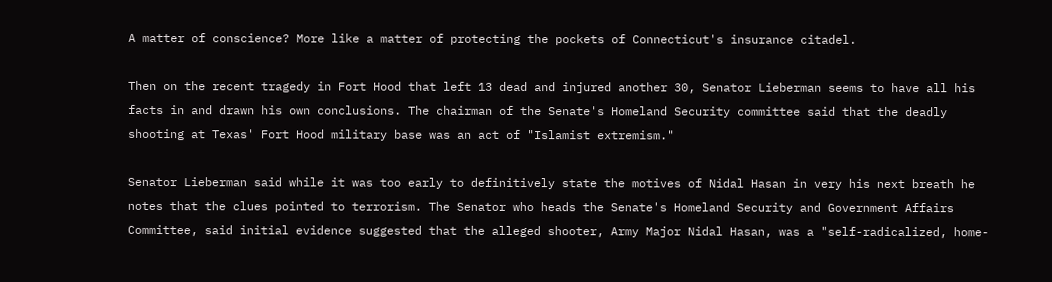A matter of conscience? More like a matter of protecting the pockets of Connecticut's insurance citadel.

Then on the recent tragedy in Fort Hood that left 13 dead and injured another 30, Senator Lieberman seems to have all his facts in and drawn his own conclusions. The chairman of the Senate's Homeland Security committee said that the deadly shooting at Texas' Fort Hood military base was an act of "Islamist extremism."

Senator Lieberman said while it was too early to definitively state the motives of Nidal Hasan in very his next breath he notes that the clues pointed to terrorism. The Senator who heads the Senate's Homeland Security and Government Affairs Committee, said initial evidence suggested that the alleged shooter, Army Major Nidal Hasan, was a "self-radicalized, home-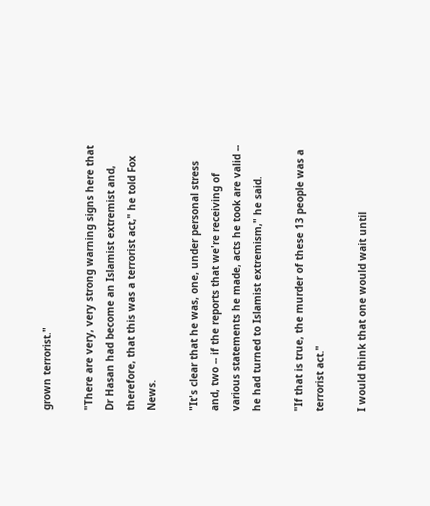grown terrorist."

"There are very, very strong warning signs here that Dr Hasan had become an Islamist extremist and, therefore, that this was a terrorist act," he told Fox News.

"It's clear that he was, one, under personal stress and, two -- if the reports that we're receiving of various statements he made, acts he took are valid -- he had turned to Islamist extremism," he said.

"If that is true, the murder of these 13 people was a terrorist act."

I would think that one would wait until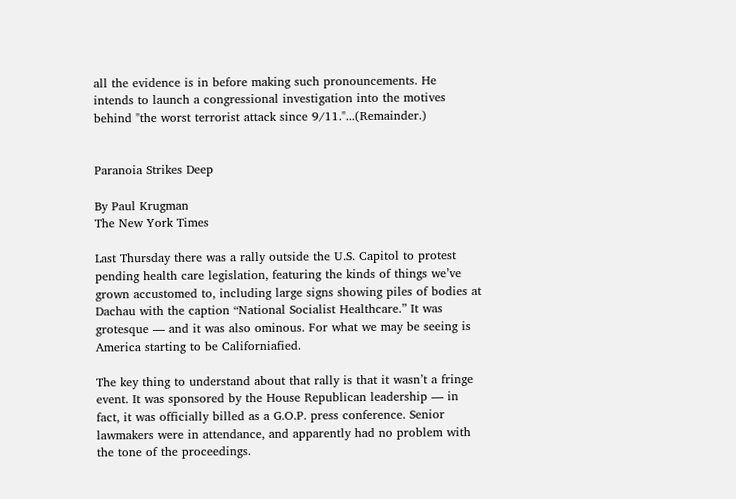all the evidence is in before making such pronouncements. He intends to launch a congressional investigation into the motives behind "the worst terrorist attack since 9/11."...(Remainder.)


Paranoia Strikes Deep

By Paul Krugman
The New York Times

Last Thursday there was a rally outside the U.S. Capitol to protest pending health care legislation, featuring the kinds of things we’ve grown accustomed to, including large signs showing piles of bodies at Dachau with the caption “National Socialist Healthcare.” It was grotesque — and it was also ominous. For what we may be seeing is America starting to be Californiafied.

The key thing to understand about that rally is that it wasn’t a fringe event. It was sponsored by the House Republican leadership — in fact, it was officially billed as a G.O.P. press conference. Senior lawmakers were in attendance, and apparently had no problem with the tone of the proceedings.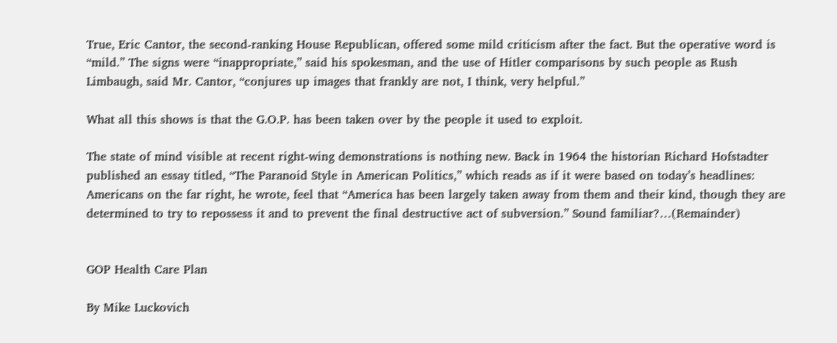True, Eric Cantor, the second-ranking House Republican, offered some mild criticism after the fact. But the operative word is “mild.” The signs were “inappropriate,” said his spokesman, and the use of Hitler comparisons by such people as Rush Limbaugh, said Mr. Cantor, “conjures up images that frankly are not, I think, very helpful.”

What all this shows is that the G.O.P. has been taken over by the people it used to exploit.

The state of mind visible at recent right-wing demonstrations is nothing new. Back in 1964 the historian Richard Hofstadter published an essay titled, “The Paranoid Style in American Politics,” which reads as if it were based on today’s headlines: Americans on the far right, he wrote, feel that “America has been largely taken away from them and their kind, though they are determined to try to repossess it and to prevent the final destructive act of subversion.” Sound familiar?…(Remainder)


GOP Health Care Plan

By Mike Luckovich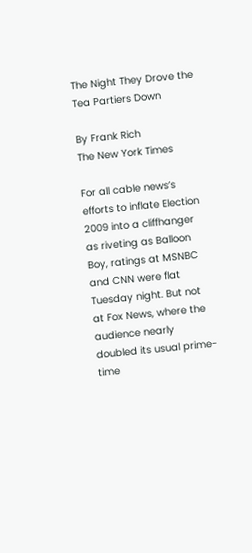The Night They Drove the Tea Partiers Down

By Frank Rich
The New York Times

For all cable news’s efforts to inflate Election 2009 into a cliffhanger as riveting as Balloon Boy, ratings at MSNBC and CNN were flat Tuesday night. But not at Fox News, where the audience nearly doubled its usual prime-time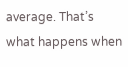average. That’s what happens when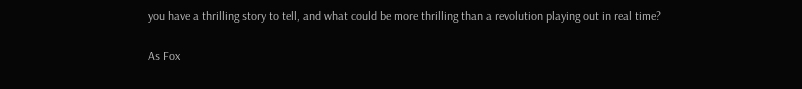you have a thrilling story to tell, and what could be more thrilling than a revolution playing out in real time?

As Fox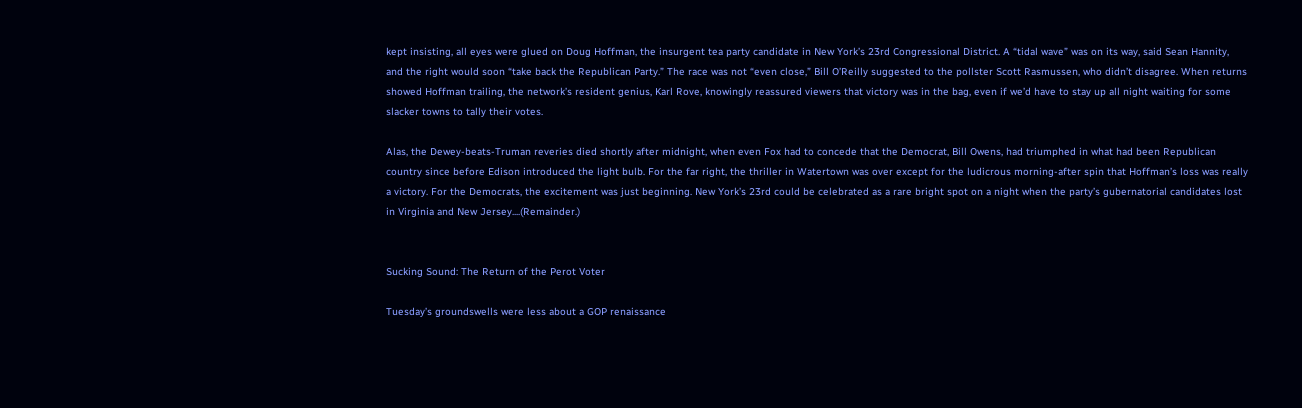kept insisting, all eyes were glued on Doug Hoffman, the insurgent tea party candidate in New York’s 23rd Congressional District. A “tidal wave” was on its way, said Sean Hannity, and the right would soon “take back the Republican Party.” The race was not “even close,” Bill O’Reilly suggested to the pollster Scott Rasmussen, who didn’t disagree. When returns showed Hoffman trailing, the network’s resident genius, Karl Rove, knowingly reassured viewers that victory was in the bag, even if we’d have to stay up all night waiting for some slacker towns to tally their votes.

Alas, the Dewey-beats-Truman reveries died shortly after midnight, when even Fox had to concede that the Democrat, Bill Owens, had triumphed in what had been Republican country since before Edison introduced the light bulb. For the far right, the thriller in Watertown was over except for the ludicrous morning-after spin that Hoffman’s loss was really a victory. For the Democrats, the excitement was just beginning. New York’s 23rd could be celebrated as a rare bright spot on a night when the party’s gubernatorial candidates lost in Virginia and New Jersey....(Remainder.)


Sucking Sound: The Return of the Perot Voter

Tuesday’s groundswells were less about a GOP renaissance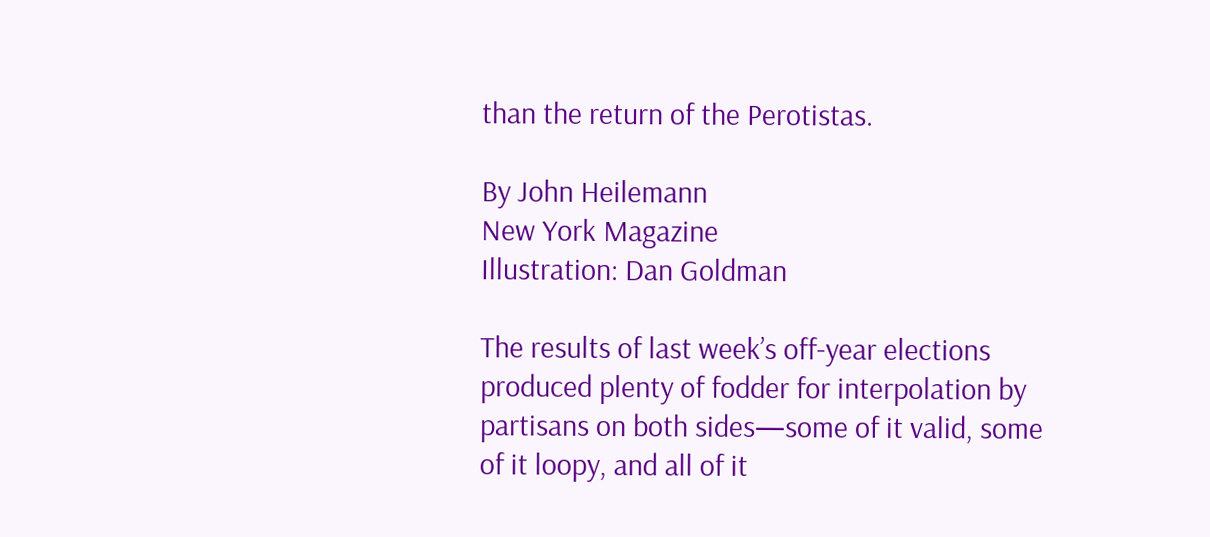than the return of the Perotistas.

By John Heilemann
New York Magazine
Illustration: Dan Goldman

The results of last week’s off-year elections produced plenty of fodder for interpolation by partisans on both sides—some of it valid, some of it loopy, and all of it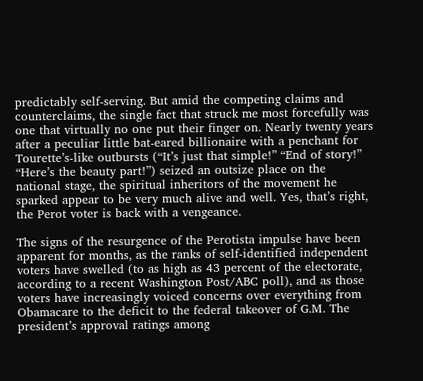predictably self-serving. But amid the competing claims and counterclaims, the single fact that struck me most forcefully was one that virtually no one put their finger on. Nearly twenty years after a peculiar little bat-eared billionaire with a penchant for Tourette’s-like outbursts (“It’s just that simple!” “End of story!” “Here’s the beauty part!”) seized an outsize place on the national stage, the spiritual inheritors of the movement he sparked appear to be very much alive and well. Yes, that’s right, the Perot voter is back with a vengeance.

The signs of the resurgence of the Perotista impulse have been apparent for months, as the ranks of self-identified independent voters have swelled (to as high as 43 percent of the electorate, according to a recent Washington Post/ABC poll), and as those voters have increasingly voiced concerns over everything from Obamacare to the deficit to the federal takeover of G.M. The president’s approval ratings among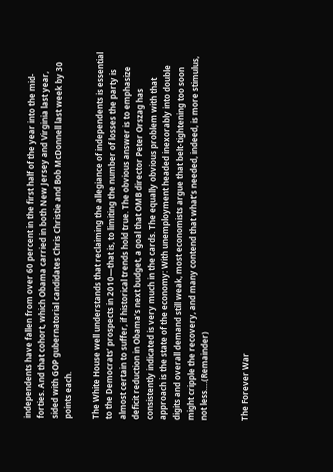independents have fallen from over 60 percent in the first half of the year into the mid-forties. And that cohort, which Obama carried in both New Jersey and Virginia last year, sided with GOP gubernatorial candidates Chris Christie and Bob McDonnell last week by 30 points each.

The White House well understands that reclaiming the allegiance of independents is essential to the Democrats’ prospects in 2010—that is, to limiting the number of losses the party is almost certain to suffer, if historical trends hold true. The obvious answer is to emphasize deficit reduction in Obama’s next budget, a goal that OMB director Peter Orszag has consistently indicated is very much in the cards. The equally obvious problem with that approach is the state of the economy: With unemployment headed inexorably into double digits and overall demand still weak, most economists argue that belt-tightening too soon might cripple the recovery, and many contend that what’s needed, indeed, is more stimulus, not less….(Remainder)


The Forever War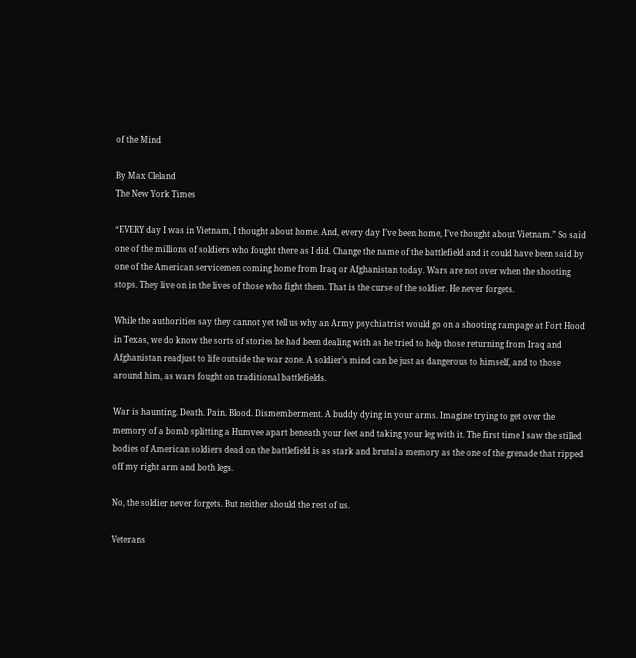of the Mind

By Max Cleland
The New York Times

“EVERY day I was in Vietnam, I thought about home. And, every day I’ve been home, I’ve thought about Vietnam.” So said one of the millions of soldiers who fought there as I did. Change the name of the battlefield and it could have been said by one of the American servicemen coming home from Iraq or Afghanistan today. Wars are not over when the shooting stops. They live on in the lives of those who fight them. That is the curse of the soldier. He never forgets.

While the authorities say they cannot yet tell us why an Army psychiatrist would go on a shooting rampage at Fort Hood in Texas, we do know the sorts of stories he had been dealing with as he tried to help those returning from Iraq and Afghanistan readjust to life outside the war zone. A soldier’s mind can be just as dangerous to himself, and to those around him, as wars fought on traditional battlefields.

War is haunting. Death. Pain. Blood. Dismemberment. A buddy dying in your arms. Imagine trying to get over the memory of a bomb splitting a Humvee apart beneath your feet and taking your leg with it. The first time I saw the stilled bodies of American soldiers dead on the battlefield is as stark and brutal a memory as the one of the grenade that ripped off my right arm and both legs.

No, the soldier never forgets. But neither should the rest of us.

Veterans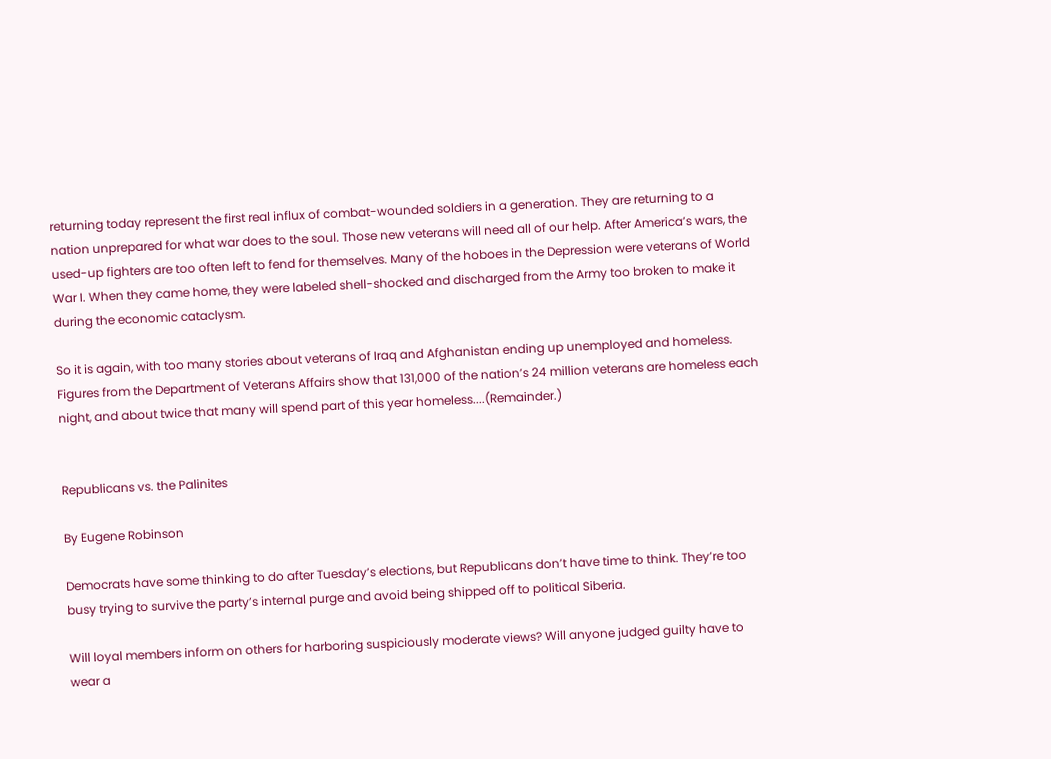returning today represent the first real influx of combat-wounded soldiers in a generation. They are returning to a nation unprepared for what war does to the soul. Those new veterans will need all of our help. After America’s wars, the used-up fighters are too often left to fend for themselves. Many of the hoboes in the Depression were veterans of World War I. When they came home, they were labeled shell-shocked and discharged from the Army too broken to make it during the economic cataclysm.

So it is again, with too many stories about veterans of Iraq and Afghanistan ending up unemployed and homeless. Figures from the Department of Veterans Affairs show that 131,000 of the nation’s 24 million veterans are homeless each night, and about twice that many will spend part of this year homeless....(Remainder.)


Republicans vs. the Palinites

By Eugene Robinson

Democrats have some thinking to do after Tuesday’s elections, but Republicans don’t have time to think. They’re too busy trying to survive the party’s internal purge and avoid being shipped off to political Siberia.

Will loyal members inform on others for harboring suspiciously moderate views? Will anyone judged guilty have to wear a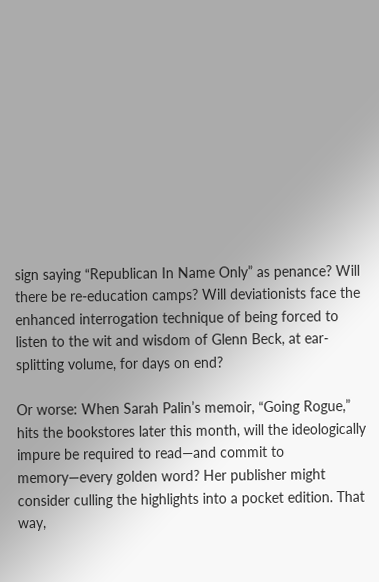sign saying “Republican In Name Only” as penance? Will there be re-education camps? Will deviationists face the enhanced interrogation technique of being forced to listen to the wit and wisdom of Glenn Beck, at ear-splitting volume, for days on end?

Or worse: When Sarah Palin’s memoir, “Going Rogue,” hits the bookstores later this month, will the ideologically impure be required to read—and commit to memory—every golden word? Her publisher might consider culling the highlights into a pocket edition. That way,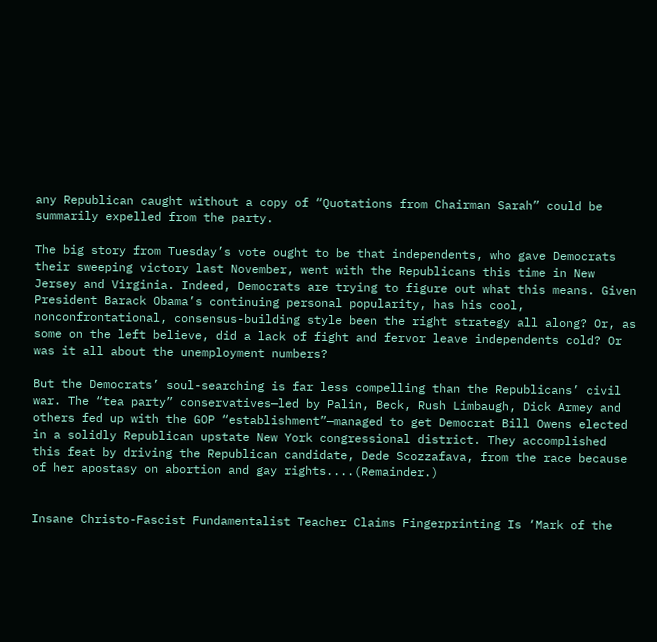any Republican caught without a copy of “Quotations from Chairman Sarah” could be summarily expelled from the party.

The big story from Tuesday’s vote ought to be that independents, who gave Democrats their sweeping victory last November, went with the Republicans this time in New Jersey and Virginia. Indeed, Democrats are trying to figure out what this means. Given President Barack Obama’s continuing personal popularity, has his cool, nonconfrontational, consensus-building style been the right strategy all along? Or, as some on the left believe, did a lack of fight and fervor leave independents cold? Or was it all about the unemployment numbers?

But the Democrats’ soul-searching is far less compelling than the Republicans’ civil war. The “tea party” conservatives—led by Palin, Beck, Rush Limbaugh, Dick Armey and others fed up with the GOP “establishment”—managed to get Democrat Bill Owens elected in a solidly Republican upstate New York congressional district. They accomplished this feat by driving the Republican candidate, Dede Scozzafava, from the race because of her apostasy on abortion and gay rights....(Remainder.)


Insane Christo-Fascist Fundamentalist Teacher Claims Fingerprinting Is ‘Mark of the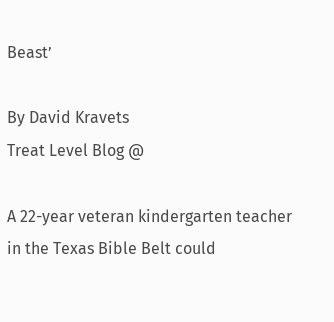Beast’

By David Kravets
Treat Level Blog @

A 22-year veteran kindergarten teacher in the Texas Bible Belt could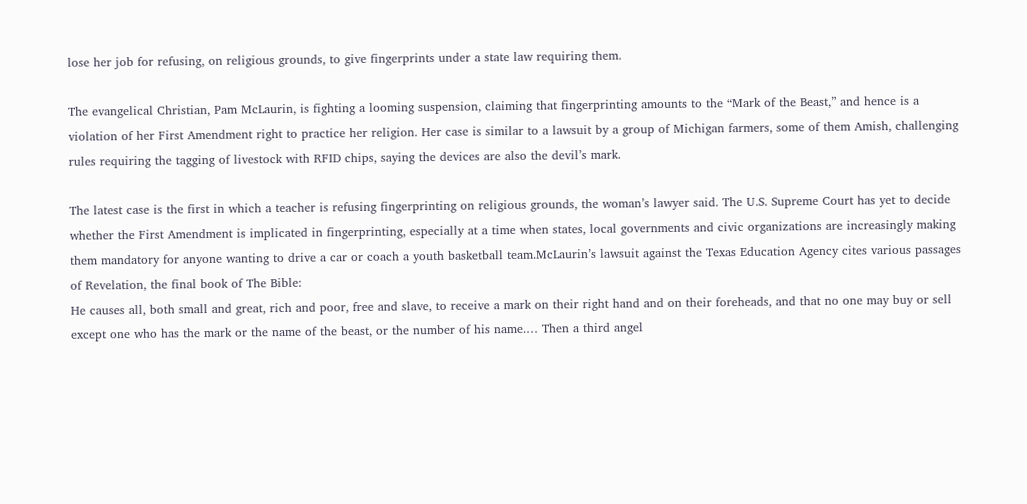lose her job for refusing, on religious grounds, to give fingerprints under a state law requiring them.

The evangelical Christian, Pam McLaurin, is fighting a looming suspension, claiming that fingerprinting amounts to the “Mark of the Beast,” and hence is a violation of her First Amendment right to practice her religion. Her case is similar to a lawsuit by a group of Michigan farmers, some of them Amish, challenging rules requiring the tagging of livestock with RFID chips, saying the devices are also the devil’s mark.

The latest case is the first in which a teacher is refusing fingerprinting on religious grounds, the woman’s lawyer said. The U.S. Supreme Court has yet to decide whether the First Amendment is implicated in fingerprinting, especially at a time when states, local governments and civic organizations are increasingly making them mandatory for anyone wanting to drive a car or coach a youth basketball team.McLaurin’s lawsuit against the Texas Education Agency cites various passages of Revelation, the final book of The Bible:
He causes all, both small and great, rich and poor, free and slave, to receive a mark on their right hand and on their foreheads, and that no one may buy or sell except one who has the mark or the name of the beast, or the number of his name.… Then a third angel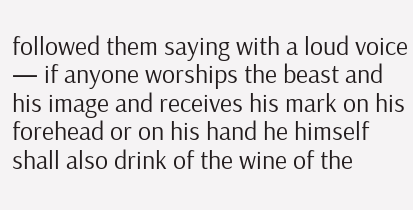followed them saying with a loud voice — if anyone worships the beast and his image and receives his mark on his forehead or on his hand he himself shall also drink of the wine of the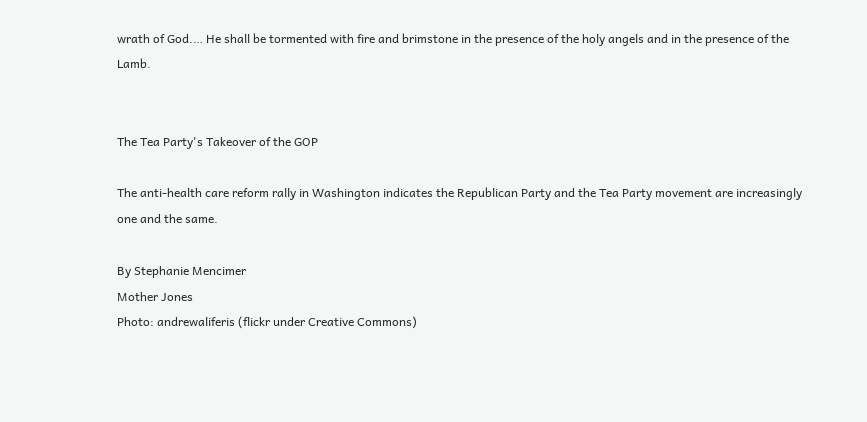wrath of God.… He shall be tormented with fire and brimstone in the presence of the holy angels and in the presence of the Lamb.


The Tea Party's Takeover of the GOP

The anti-health care reform rally in Washington indicates the Republican Party and the Tea Party movement are increasingly one and the same.

By Stephanie Mencimer
Mother Jones
Photo: andrewaliferis (flickr under Creative Commons)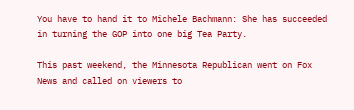You have to hand it to Michele Bachmann: She has succeeded in turning the GOP into one big Tea Party.

This past weekend, the Minnesota Republican went on Fox News and called on viewers to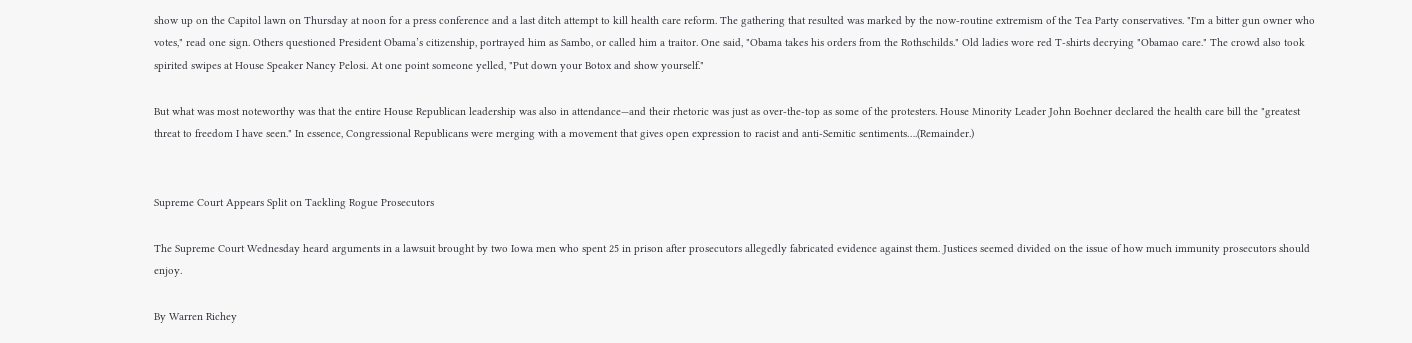show up on the Capitol lawn on Thursday at noon for a press conference and a last ditch attempt to kill health care reform. The gathering that resulted was marked by the now-routine extremism of the Tea Party conservatives. "I'm a bitter gun owner who votes," read one sign. Others questioned President Obama’s citizenship, portrayed him as Sambo, or called him a traitor. One said, "Obama takes his orders from the Rothschilds." Old ladies wore red T-shirts decrying "Obamao care." The crowd also took spirited swipes at House Speaker Nancy Pelosi. At one point someone yelled, "Put down your Botox and show yourself."

But what was most noteworthy was that the entire House Republican leadership was also in attendance—and their rhetoric was just as over-the-top as some of the protesters. House Minority Leader John Boehner declared the health care bill the "greatest threat to freedom I have seen." In essence, Congressional Republicans were merging with a movement that gives open expression to racist and anti-Semitic sentiments….(Remainder.)


Supreme Court Appears Split on Tackling Rogue Prosecutors

The Supreme Court Wednesday heard arguments in a lawsuit brought by two Iowa men who spent 25 in prison after prosecutors allegedly fabricated evidence against them. Justices seemed divided on the issue of how much immunity prosecutors should enjoy.

By Warren Richey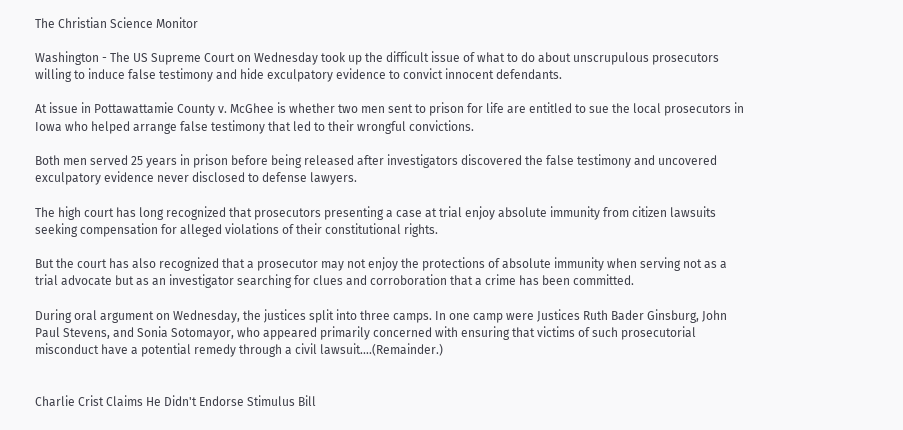The Christian Science Monitor

Washington - The US Supreme Court on Wednesday took up the difficult issue of what to do about unscrupulous prosecutors willing to induce false testimony and hide exculpatory evidence to convict innocent defendants.

At issue in Pottawattamie County v. McGhee is whether two men sent to prison for life are entitled to sue the local prosecutors in Iowa who helped arrange false testimony that led to their wrongful convictions.

Both men served 25 years in prison before being released after investigators discovered the false testimony and uncovered exculpatory evidence never disclosed to defense lawyers.

The high court has long recognized that prosecutors presenting a case at trial enjoy absolute immunity from citizen lawsuits seeking compensation for alleged violations of their constitutional rights.

But the court has also recognized that a prosecutor may not enjoy the protections of absolute immunity when serving not as a trial advocate but as an investigator searching for clues and corroboration that a crime has been committed.

During oral argument on Wednesday, the justices split into three camps. In one camp were Justices Ruth Bader Ginsburg, John Paul Stevens, and Sonia Sotomayor, who appeared primarily concerned with ensuring that victims of such prosecutorial misconduct have a potential remedy through a civil lawsuit….(Remainder.)


Charlie Crist Claims He Didn't Endorse Stimulus Bill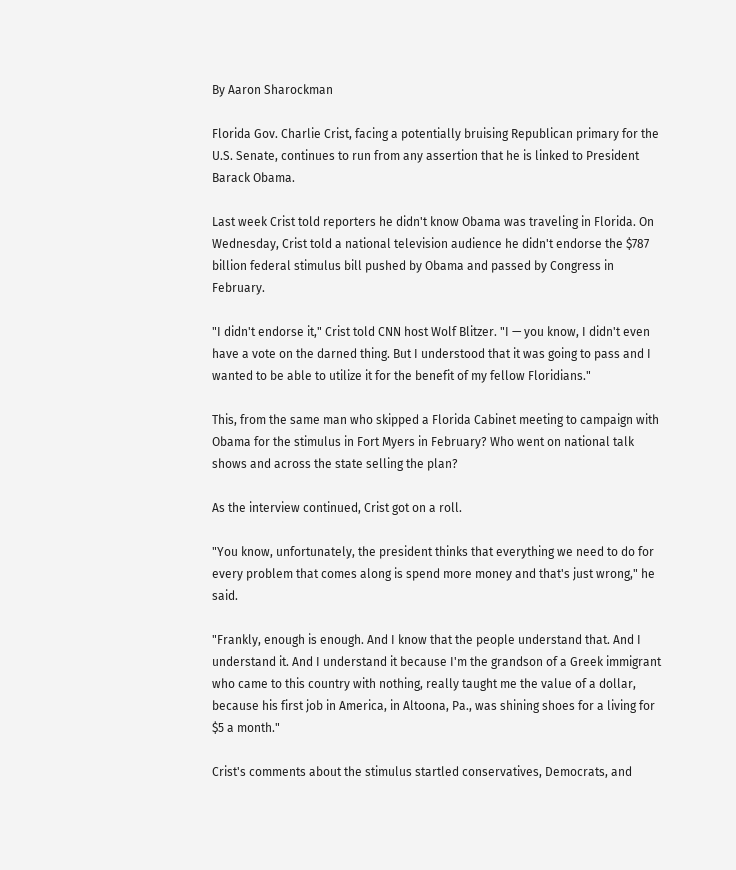By Aaron Sharockman

Florida Gov. Charlie Crist, facing a potentially bruising Republican primary for the U.S. Senate, continues to run from any assertion that he is linked to President Barack Obama.

Last week Crist told reporters he didn't know Obama was traveling in Florida. On Wednesday, Crist told a national television audience he didn't endorse the $787 billion federal stimulus bill pushed by Obama and passed by Congress in February.

"I didn't endorse it," Crist told CNN host Wolf Blitzer. "I — you know, I didn't even have a vote on the darned thing. But I understood that it was going to pass and I wanted to be able to utilize it for the benefit of my fellow Floridians."

This, from the same man who skipped a Florida Cabinet meeting to campaign with Obama for the stimulus in Fort Myers in February? Who went on national talk shows and across the state selling the plan?

As the interview continued, Crist got on a roll.

"You know, unfortunately, the president thinks that everything we need to do for every problem that comes along is spend more money and that's just wrong," he said.

"Frankly, enough is enough. And I know that the people understand that. And I understand it. And I understand it because I'm the grandson of a Greek immigrant who came to this country with nothing, really taught me the value of a dollar, because his first job in America, in Altoona, Pa., was shining shoes for a living for $5 a month."

Crist's comments about the stimulus startled conservatives, Democrats, and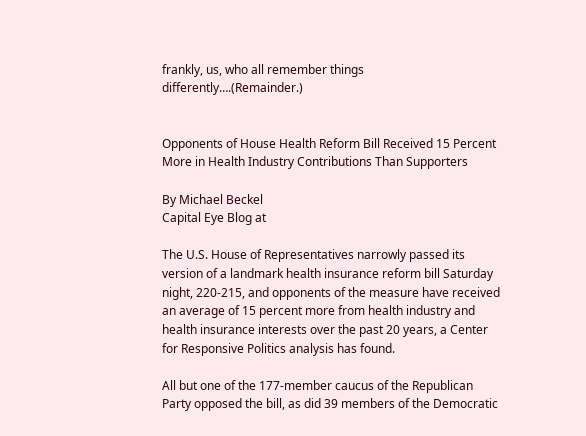frankly, us, who all remember things differently….(Remainder.)


Opponents of House Health Reform Bill Received 15 Percent More in Health Industry Contributions Than Supporters

By Michael Beckel
Capital Eye Blog at

The U.S. House of Representatives narrowly passed its version of a landmark health insurance reform bill Saturday night, 220-215, and opponents of the measure have received an average of 15 percent more from health industry and health insurance interests over the past 20 years, a Center for Responsive Politics analysis has found.

All but one of the 177-member caucus of the Republican Party opposed the bill, as did 39 members of the Democratic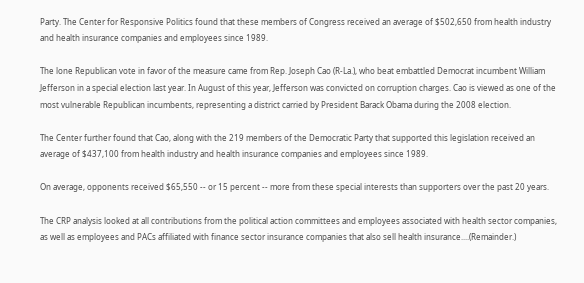Party. The Center for Responsive Politics found that these members of Congress received an average of $502,650 from health industry and health insurance companies and employees since 1989.

The lone Republican vote in favor of the measure came from Rep. Joseph Cao (R-La.), who beat embattled Democrat incumbent William Jefferson in a special election last year. In August of this year, Jefferson was convicted on corruption charges. Cao is viewed as one of the most vulnerable Republican incumbents, representing a district carried by President Barack Obama during the 2008 election.

The Center further found that Cao, along with the 219 members of the Democratic Party that supported this legislation received an average of $437,100 from health industry and health insurance companies and employees since 1989.

On average, opponents received $65,550 -- or 15 percent -- more from these special interests than supporters over the past 20 years.

The CRP analysis looked at all contributions from the political action committees and employees associated with health sector companies, as well as employees and PACs affiliated with finance sector insurance companies that also sell health insurance....(Remainder.)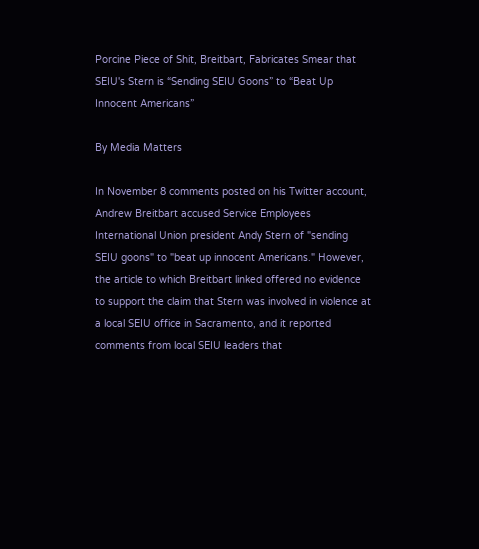Porcine Piece of Shit, Breitbart, Fabricates Smear that SEIU's Stern is “Sending SEIU Goons” to “Beat Up Innocent Americans”

By Media Matters

In November 8 comments posted on his Twitter account, Andrew Breitbart accused Service Employees International Union president Andy Stern of "sending SEIU goons" to "beat up innocent Americans." However, the article to which Breitbart linked offered no evidence to support the claim that Stern was involved in violence at a local SEIU office in Sacramento, and it reported comments from local SEIU leaders that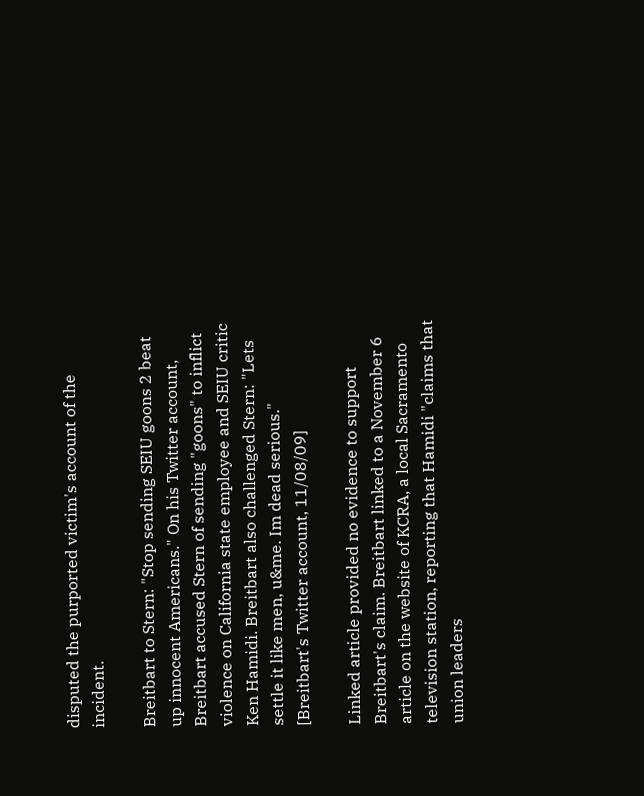disputed the purported victim's account of the incident.

Breitbart to Stern: "Stop sending SEIU goons 2 beat up innocent Americans." On his Twitter account, Breitbart accused Stern of sending "goons" to inflict violence on California state employee and SEIU critic Ken Hamidi. Breitbart also challenged Stern: "Lets settle it like men, u&me. Im dead serious." [Breitbart's Twitter account, 11/08/09]

Linked article provided no evidence to support Breitbart's claim. Breitbart linked to a November 6 article on the website of KCRA, a local Sacramento television station, reporting that Hamidi "claims that union leaders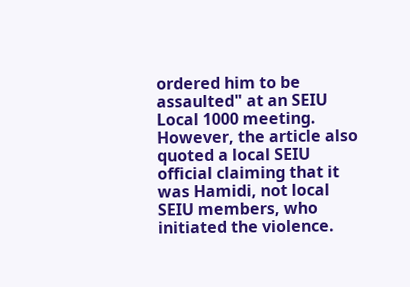ordered him to be assaulted" at an SEIU Local 1000 meeting. However, the article also quoted a local SEIU official claiming that it was Hamidi, not local SEIU members, who initiated the violence.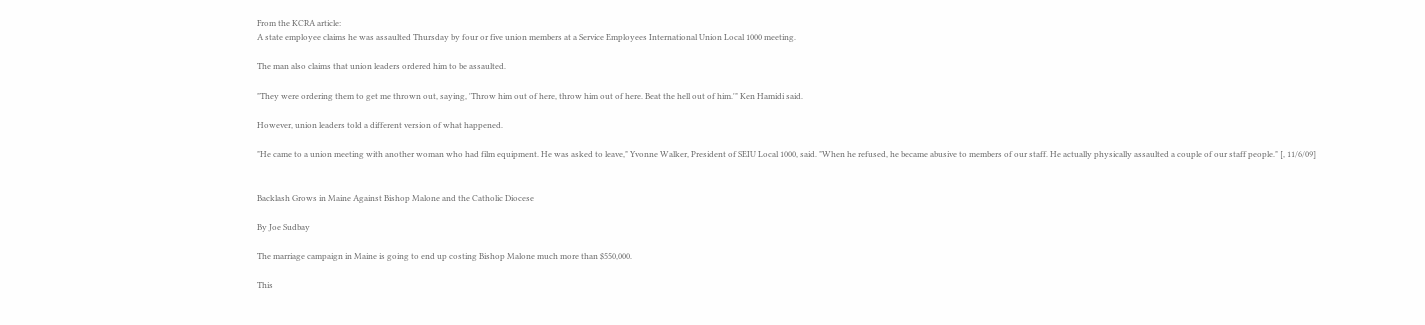From the KCRA article:
A state employee claims he was assaulted Thursday by four or five union members at a Service Employees International Union Local 1000 meeting.

The man also claims that union leaders ordered him to be assaulted.

"They were ordering them to get me thrown out, saying, 'Throw him out of here, throw him out of here. Beat the hell out of him.'" Ken Hamidi said.

However, union leaders told a different version of what happened.

"He came to a union meeting with another woman who had film equipment. He was asked to leave," Yvonne Walker, President of SEIU Local 1000, said. "When he refused, he became abusive to members of our staff. He actually physically assaulted a couple of our staff people." [, 11/6/09]


Backlash Grows in Maine Against Bishop Malone and the Catholic Diocese

By Joe Sudbay

The marriage campaign in Maine is going to end up costing Bishop Malone much more than $550,000.

This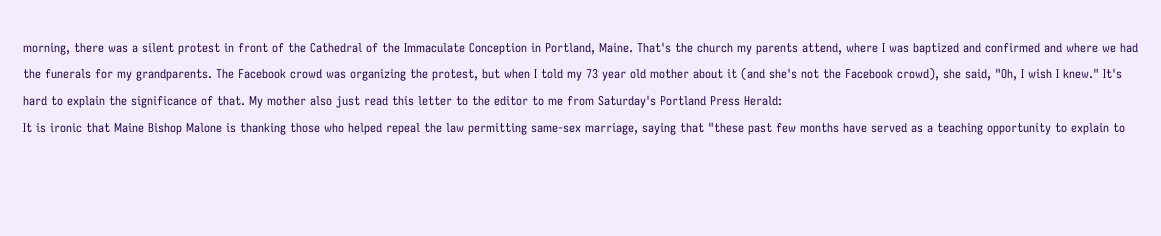morning, there was a silent protest in front of the Cathedral of the Immaculate Conception in Portland, Maine. That's the church my parents attend, where I was baptized and confirmed and where we had the funerals for my grandparents. The Facebook crowd was organizing the protest, but when I told my 73 year old mother about it (and she's not the Facebook crowd), she said, "Oh, I wish I knew." It's hard to explain the significance of that. My mother also just read this letter to the editor to me from Saturday's Portland Press Herald:
It is ironic that Maine Bishop Malone is thanking those who helped repeal the law permitting same-sex marriage, saying that "these past few months have served as a teaching opportunity to explain to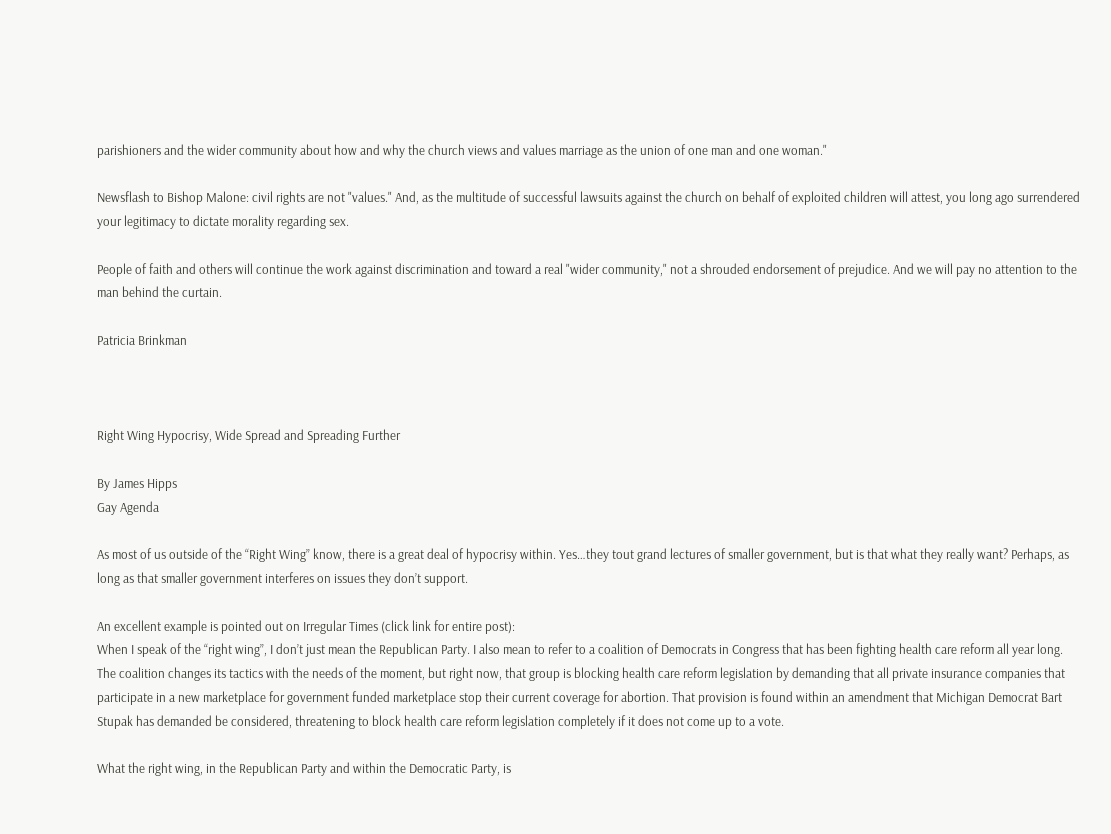parishioners and the wider community about how and why the church views and values marriage as the union of one man and one woman."

Newsflash to Bishop Malone: civil rights are not "values." And, as the multitude of successful lawsuits against the church on behalf of exploited children will attest, you long ago surrendered your legitimacy to dictate morality regarding sex.

People of faith and others will continue the work against discrimination and toward a real "wider community," not a shrouded endorsement of prejudice. And we will pay no attention to the man behind the curtain.

Patricia Brinkman



Right Wing Hypocrisy, Wide Spread and Spreading Further

By James Hipps
Gay Agenda

As most of us outside of the “Right Wing” know, there is a great deal of hypocrisy within. Yes…they tout grand lectures of smaller government, but is that what they really want? Perhaps, as long as that smaller government interferes on issues they don’t support.

An excellent example is pointed out on Irregular Times (click link for entire post):
When I speak of the “right wing”, I don’t just mean the Republican Party. I also mean to refer to a coalition of Democrats in Congress that has been fighting health care reform all year long. The coalition changes its tactics with the needs of the moment, but right now, that group is blocking health care reform legislation by demanding that all private insurance companies that participate in a new marketplace for government funded marketplace stop their current coverage for abortion. That provision is found within an amendment that Michigan Democrat Bart Stupak has demanded be considered, threatening to block health care reform legislation completely if it does not come up to a vote.

What the right wing, in the Republican Party and within the Democratic Party, is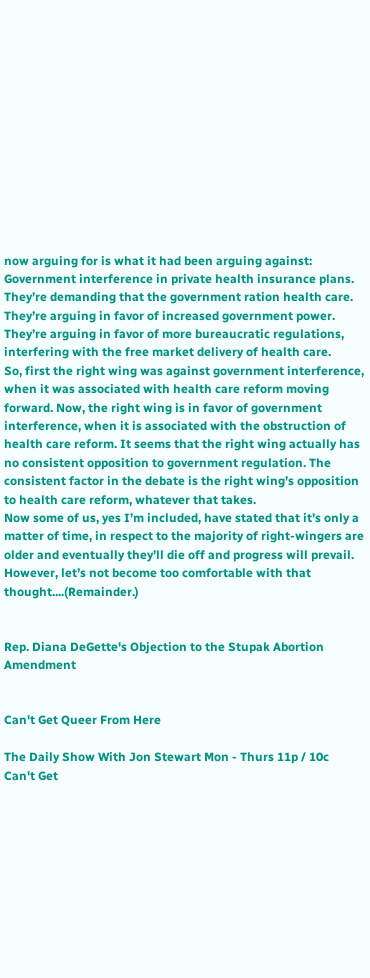now arguing for is what it had been arguing against: Government interference in private health insurance plans. They’re demanding that the government ration health care. They’re arguing in favor of increased government power. They’re arguing in favor of more bureaucratic regulations, interfering with the free market delivery of health care.
So, first the right wing was against government interference, when it was associated with health care reform moving forward. Now, the right wing is in favor of government interference, when it is associated with the obstruction of health care reform. It seems that the right wing actually has no consistent opposition to government regulation. The consistent factor in the debate is the right wing’s opposition to health care reform, whatever that takes.
Now some of us, yes I’m included, have stated that it’s only a matter of time, in respect to the majority of right-wingers are older and eventually they’ll die off and progress will prevail.  However, let’s not become too comfortable with that thought....(Remainder.)


Rep. Diana DeGette's Objection to the Stupak Abortion Amendment


Can't Get Queer From Here

The Daily Show With Jon Stewart Mon - Thurs 11p / 10c
Can't Get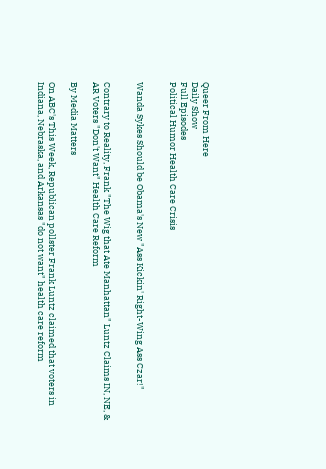Queer From Here
Daily Show
Full Episodes
Political Humor Health Care Crisis


Wanda Sykes Should be Obama's New "Ass Kickin' Right-Wing Ass Czar!"


Contrary to Reality, Frank "The Wig that Ate Manhattan" Luntz Claims IN, NE, & AR Voters "Don't Want" Health Care Reform

By Media Matters

On ABC's This Week, Republican pollster Frank Luntz claimed that voters in Indiana, Nebraska, and Arkansas "do not want" health care reform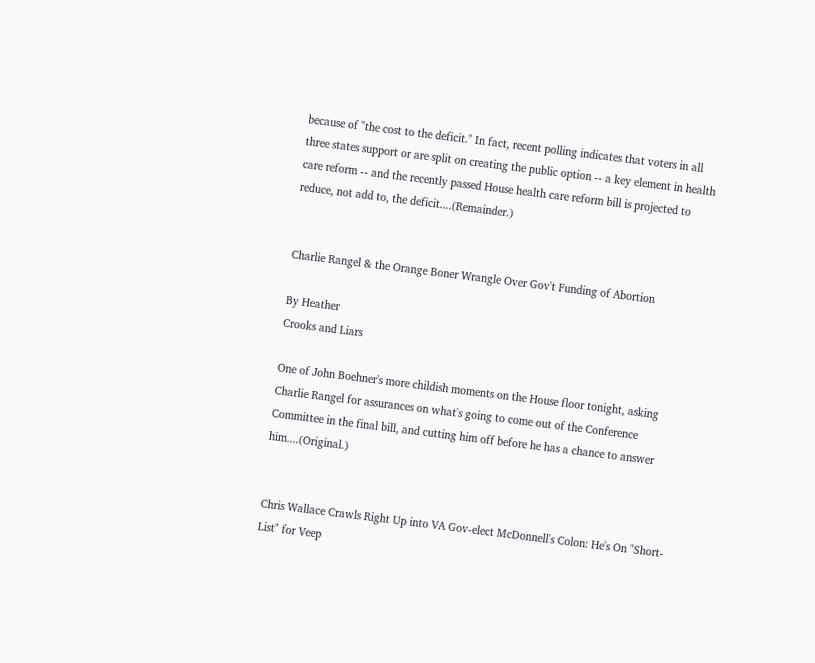because of "the cost to the deficit." In fact, recent polling indicates that voters in all three states support or are split on creating the public option -- a key element in health care reform -- and the recently passed House health care reform bill is projected to reduce, not add to, the deficit....(Remainder.)


Charlie Rangel & the Orange Boner Wrangle Over Gov't Funding of Abortion

By Heather
Crooks and Liars

One of John Boehner's more childish moments on the House floor tonight, asking Charlie Rangel for assurances on what's going to come out of the Conference Committee in the final bill, and cutting him off before he has a chance to answer him....(Original.)


Chris Wallace Crawls Right Up into VA Gov-elect McDonnell's Colon: He's On "Short-List" for Veep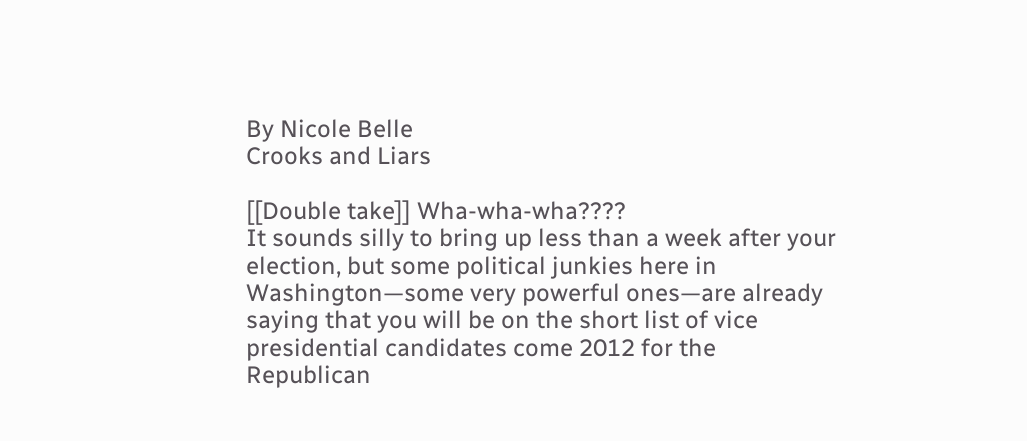By Nicole Belle
Crooks and Liars

[[Double take]] Wha-wha-wha????
It sounds silly to bring up less than a week after your election, but some political junkies here in Washington—some very powerful ones—are already saying that you will be on the short list of vice presidential candidates come 2012 for the Republican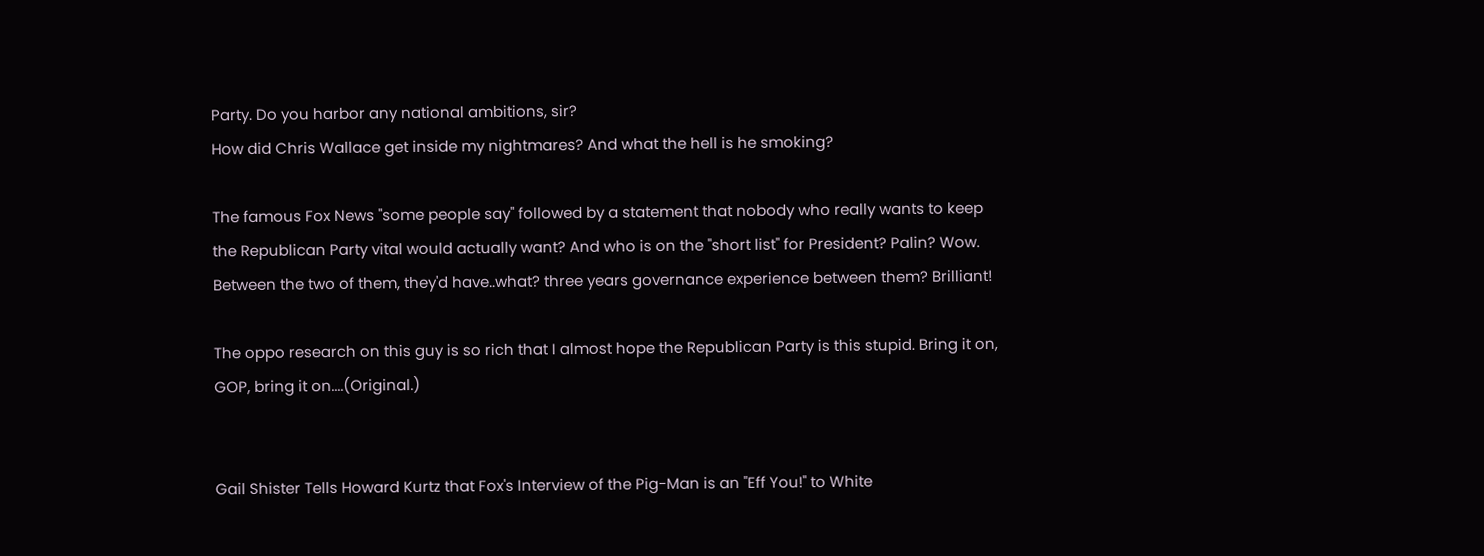Party. Do you harbor any national ambitions, sir?
How did Chris Wallace get inside my nightmares? And what the hell is he smoking?

The famous Fox News "some people say" followed by a statement that nobody who really wants to keep the Republican Party vital would actually want? And who is on the "short list" for President? Palin? Wow. Between the two of them, they'd have..what? three years governance experience between them? Brilliant!

The oppo research on this guy is so rich that I almost hope the Republican Party is this stupid. Bring it on, GOP, bring it on....(Original.)


Gail Shister Tells Howard Kurtz that Fox's Interview of the Pig-Man is an "Eff You!" to White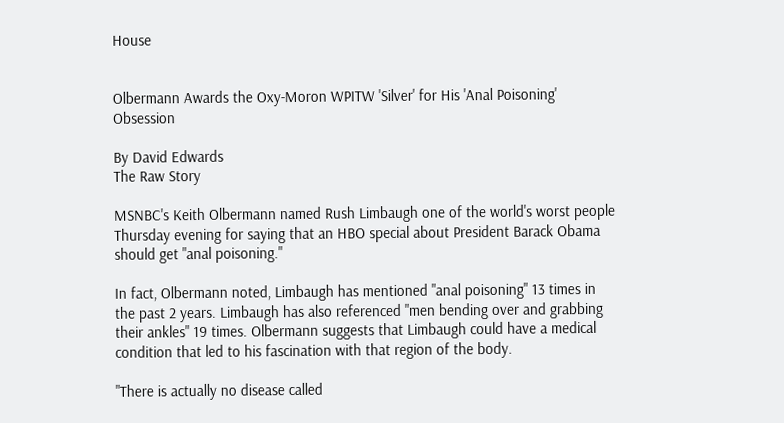House


Olbermann Awards the Oxy-Moron WPITW 'Silver' for His 'Anal Poisoning' Obsession

By David Edwards
The Raw Story

MSNBC's Keith Olbermann named Rush Limbaugh one of the world's worst people Thursday evening for saying that an HBO special about President Barack Obama should get "anal poisoning."

In fact, Olbermann noted, Limbaugh has mentioned "anal poisoning" 13 times in the past 2 years. Limbaugh has also referenced "men bending over and grabbing their ankles" 19 times. Olbermann suggests that Limbaugh could have a medical condition that led to his fascination with that region of the body.

"There is actually no disease called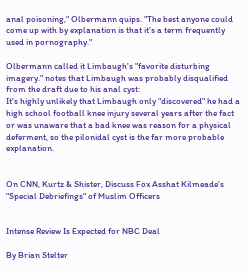anal poisoning," Olbermann quips. "The best anyone could come up with by explanation is that it's a term frequently used in pornography."

Olbermann called it Limbaugh's "favorite disturbing imagery." notes that Limbaugh was probably disqualified from the draft due to his anal cyst:
It's highly unlikely that Limbaugh only "discovered" he had a high school football knee injury several years after the fact or was unaware that a bad knee was reason for a physical deferment, so the pilonidal cyst is the far more probable explanation.


On CNN, Kurtz & Shister, Discuss Fox Asshat Kilmeade's "Special Debriefings" of Muslim Officers


Intense Review Is Expected for NBC Deal

By Brian Stelter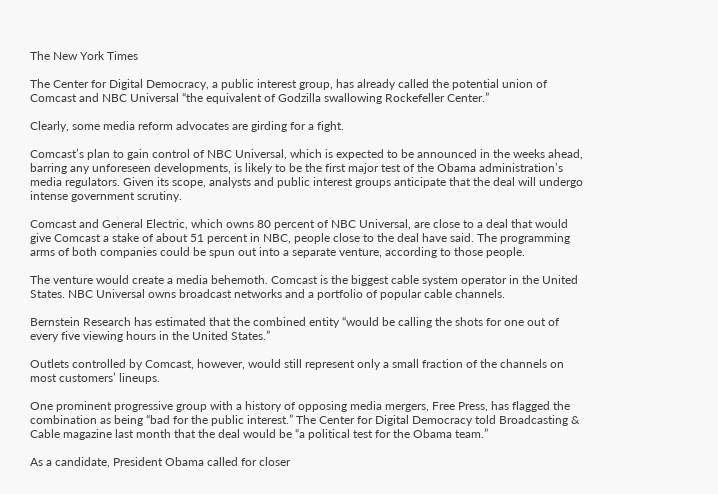The New York Times

The Center for Digital Democracy, a public interest group, has already called the potential union of Comcast and NBC Universal “the equivalent of Godzilla swallowing Rockefeller Center.”

Clearly, some media reform advocates are girding for a fight.

Comcast’s plan to gain control of NBC Universal, which is expected to be announced in the weeks ahead, barring any unforeseen developments, is likely to be the first major test of the Obama administration’s media regulators. Given its scope, analysts and public interest groups anticipate that the deal will undergo intense government scrutiny.

Comcast and General Electric, which owns 80 percent of NBC Universal, are close to a deal that would give Comcast a stake of about 51 percent in NBC, people close to the deal have said. The programming arms of both companies could be spun out into a separate venture, according to those people.

The venture would create a media behemoth. Comcast is the biggest cable system operator in the United States. NBC Universal owns broadcast networks and a portfolio of popular cable channels.

Bernstein Research has estimated that the combined entity “would be calling the shots for one out of every five viewing hours in the United States.”

Outlets controlled by Comcast, however, would still represent only a small fraction of the channels on most customers’ lineups.

One prominent progressive group with a history of opposing media mergers, Free Press, has flagged the combination as being “bad for the public interest.” The Center for Digital Democracy told Broadcasting & Cable magazine last month that the deal would be “a political test for the Obama team.”

As a candidate, President Obama called for closer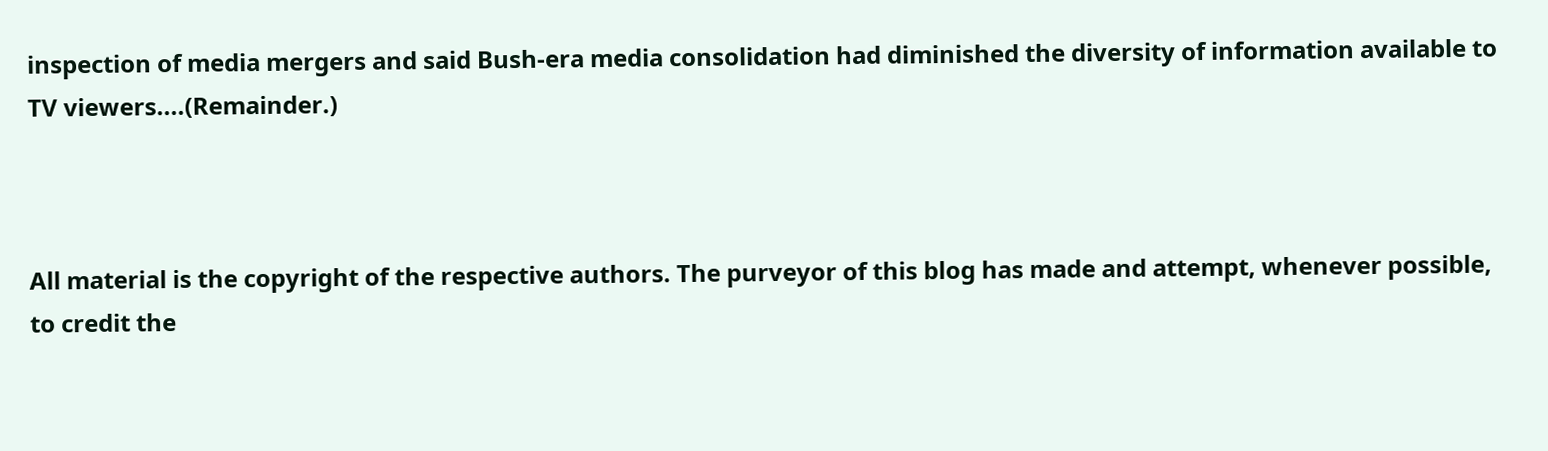inspection of media mergers and said Bush-era media consolidation had diminished the diversity of information available to TV viewers....(Remainder.)



All material is the copyright of the respective authors. The purveyor of this blog has made and attempt, whenever possible, to credit the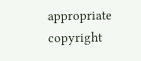appropriate copyright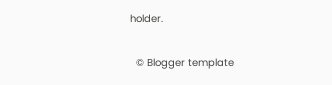holder.

  © Blogger template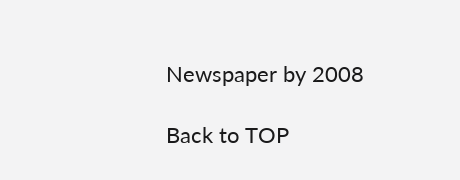Newspaper by 2008

Back to TOP